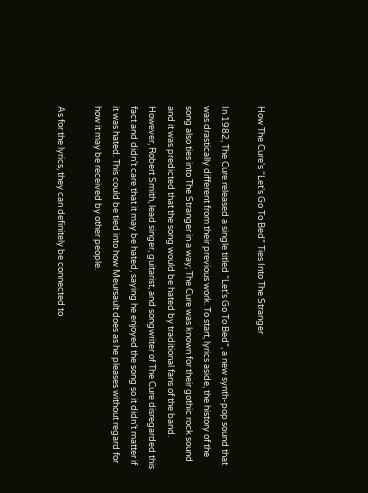How The Cure’s “Let’s Go To Bed” Ties Into The Stranger

In 1982, The Cure released a single titled “Let’s Go To Bed”, a new synth-pop sound that was drastically different from their previous work. To start, lyrics aside, the history of the song also ties into The Stranger in a way; The Cure was known for their gothic rock sound and it was predicted that the song would be hated by traditional fans of the band. However, Robert Smith, lead singer, guitarist, and songwriter of The Cure disregarded this fact and didn’t care that it may be hated, saying he enjoyed the song so it didn’t matter if it was hated. This could be tied into how Meursault does as he pleases without regard for how it may be received by other people.

As for the lyrics, they can definitely be connected to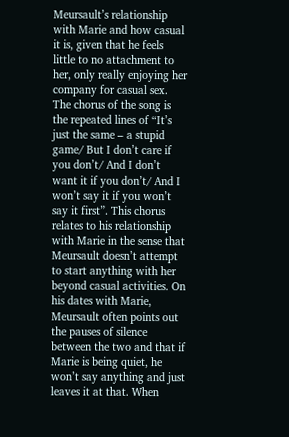Meursault’s relationship with Marie and how casual it is, given that he feels little to no attachment to her, only really enjoying her company for casual sex. The chorus of the song is the repeated lines of “It’s just the same – a stupid game/ But I don’t care if you don’t/ And I don’t want it if you don’t/ And I won’t say it if you won’t say it first”. This chorus relates to his relationship with Marie in the sense that Meursault doesn’t attempt to start anything with her beyond casual activities. On his dates with Marie, Meursault often points out the pauses of silence between the two and that if Marie is being quiet, he won’t say anything and just leaves it at that. When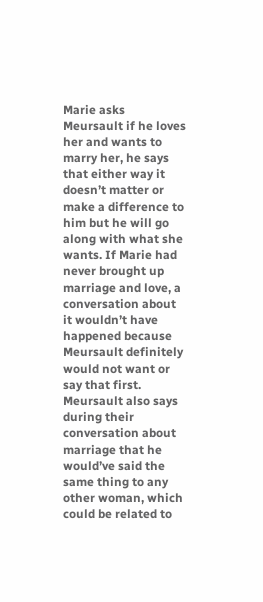Marie asks Meursault if he loves her and wants to marry her, he says that either way it doesn’t matter or make a difference to him but he will go along with what she wants. If Marie had never brought up marriage and love, a conversation about it wouldn’t have happened because Meursault definitely would not want or say that first. Meursault also says during their conversation about marriage that he would’ve said the same thing to any other woman, which could be related to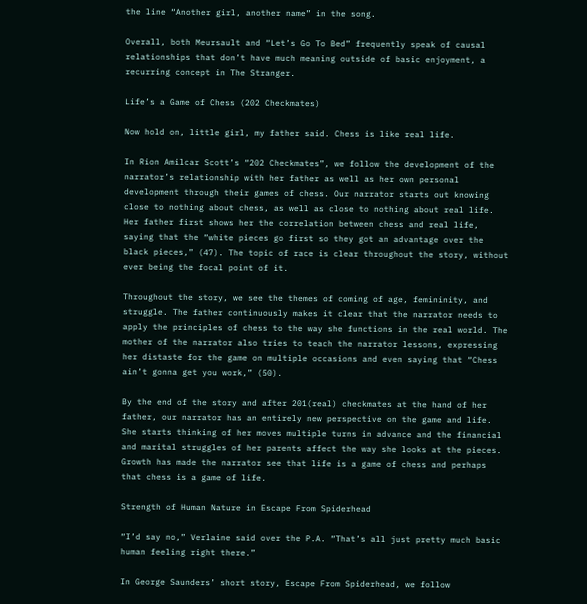the line “Another girl, another name” in the song.

Overall, both Meursault and “Let’s Go To Bed” frequently speak of causal relationships that don’t have much meaning outside of basic enjoyment, a recurring concept in The Stranger.

Life’s a Game of Chess (202 Checkmates)

Now hold on, little girl, my father said. Chess is like real life.

In Rion Amilcar Scott’s “202 Checkmates”, we follow the development of the narrator’s relationship with her father as well as her own personal development through their games of chess. Our narrator starts out knowing close to nothing about chess, as well as close to nothing about real life. Her father first shows her the correlation between chess and real life, saying that the “white pieces go first so they got an advantage over the black pieces,” (47). The topic of race is clear throughout the story, without ever being the focal point of it.

Throughout the story, we see the themes of coming of age, femininity, and struggle. The father continuously makes it clear that the narrator needs to apply the principles of chess to the way she functions in the real world. The mother of the narrator also tries to teach the narrator lessons, expressing her distaste for the game on multiple occasions and even saying that “Chess ain’t gonna get you work,” (50).

By the end of the story and after 201(real) checkmates at the hand of her father, our narrator has an entirely new perspective on the game and life. She starts thinking of her moves multiple turns in advance and the financial and marital struggles of her parents affect the way she looks at the pieces. Growth has made the narrator see that life is a game of chess and perhaps that chess is a game of life.

Strength of Human Nature in Escape From Spiderhead

“I’d say no,” Verlaine said over the P.A. “That’s all just pretty much basic human feeling right there.”

In George Saunders’ short story, Escape From Spiderhead, we follow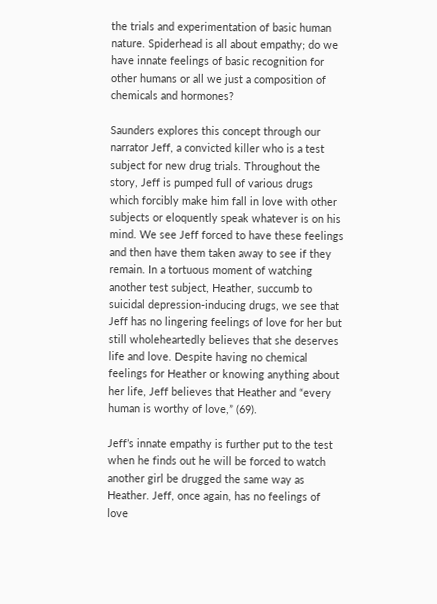the trials and experimentation of basic human nature. Spiderhead is all about empathy; do we have innate feelings of basic recognition for other humans or all we just a composition of chemicals and hormones?

Saunders explores this concept through our narrator Jeff, a convicted killer who is a test subject for new drug trials. Throughout the story, Jeff is pumped full of various drugs which forcibly make him fall in love with other subjects or eloquently speak whatever is on his mind. We see Jeff forced to have these feelings and then have them taken away to see if they remain. In a tortuous moment of watching another test subject, Heather, succumb to suicidal depression-inducing drugs, we see that Jeff has no lingering feelings of love for her but still wholeheartedly believes that she deserves life and love. Despite having no chemical feelings for Heather or knowing anything about her life, Jeff believes that Heather and “every human is worthy of love,” (69).

Jeff’s innate empathy is further put to the test when he finds out he will be forced to watch another girl be drugged the same way as Heather. Jeff, once again, has no feelings of love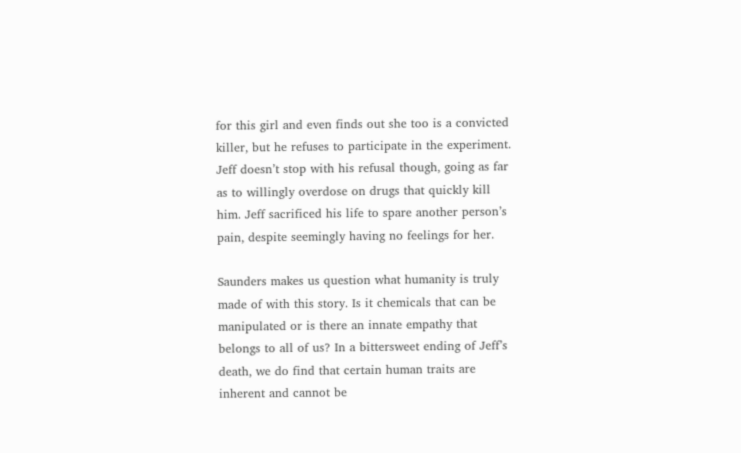for this girl and even finds out she too is a convicted killer, but he refuses to participate in the experiment. Jeff doesn’t stop with his refusal though, going as far as to willingly overdose on drugs that quickly kill him. Jeff sacrificed his life to spare another person’s pain, despite seemingly having no feelings for her.

Saunders makes us question what humanity is truly made of with this story. Is it chemicals that can be manipulated or is there an innate empathy that belongs to all of us? In a bittersweet ending of Jeff’s death, we do find that certain human traits are inherent and cannot be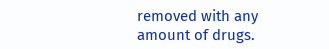removed with any amount of drugs.